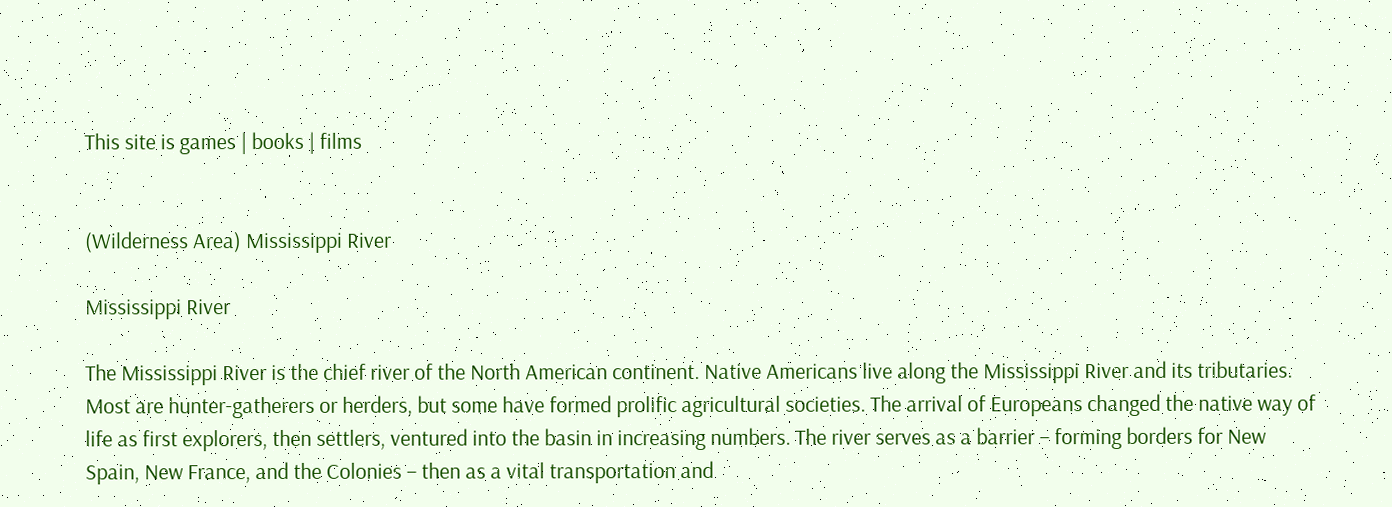This site is games | books | films


(Wilderness Area) Mississippi River

Mississippi River

The Mississippi River is the chief river of the North American continent. Native Americans live along the Mississippi River and its tributaries. Most are hunter-gatherers or herders, but some have formed prolific agricultural societies. The arrival of Europeans changed the native way of life as first explorers, then settlers, ventured into the basin in increasing numbers. The river serves as a barrier – forming borders for New Spain, New France, and the Colonies – then as a vital transportation and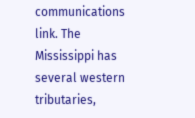communications link. The Mississippi has several western tributaries,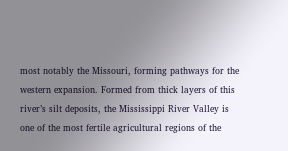most notably the Missouri, forming pathways for the western expansion. Formed from thick layers of this river’s silt deposits, the Mississippi River Valley is one of the most fertile agricultural regions of the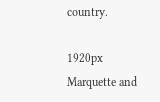country.

1920px Marquette and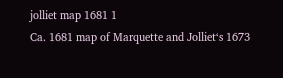jolliet map 1681 1
Ca. 1681 map of Marquette and Jolliet‘s 1673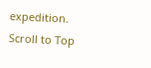expedition.
Scroll to Top